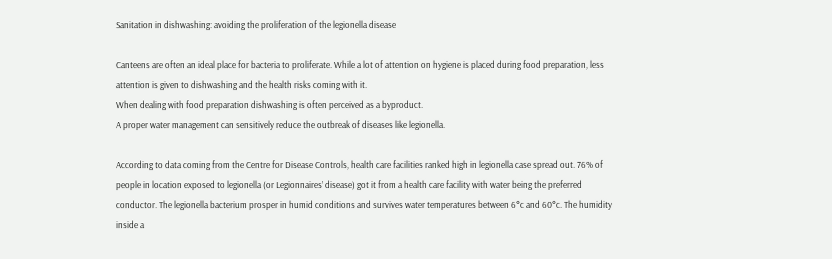Sanitation in dishwashing: avoiding the proliferation of the legionella disease

Canteens are often an ideal place for bacteria to proliferate. While a lot of attention on hygiene is placed during food preparation, less attention is given to dishwashing and the health risks coming with it.
When dealing with food preparation dishwashing is often perceived as a byproduct.
A proper water management can sensitively reduce the outbreak of diseases like legionella.

According to data coming from the Centre for Disease Controls, health care facilities ranked high in legionella case spread out. 76% of people in location exposed to legionella (or Legionnaires’ disease) got it from a health care facility with water being the preferred conductor. The legionella bacterium prosper in humid conditions and survives water temperatures between 6°c and 60°c. The humidity inside a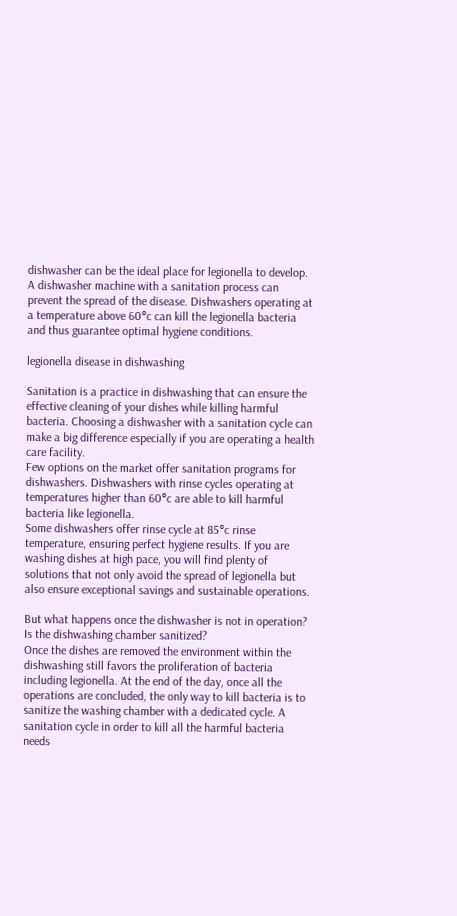dishwasher can be the ideal place for legionella to develop. A dishwasher machine with a sanitation process can prevent the spread of the disease. Dishwashers operating at a temperature above 60°c can kill the legionella bacteria and thus guarantee optimal hygiene conditions.

legionella disease in dishwashing

Sanitation is a practice in dishwashing that can ensure the effective cleaning of your dishes while killing harmful bacteria. Choosing a dishwasher with a sanitation cycle can make a big difference especially if you are operating a health care facility.
Few options on the market offer sanitation programs for dishwashers. Dishwashers with rinse cycles operating at temperatures higher than 60°c are able to kill harmful bacteria like legionella.
Some dishwashers offer rinse cycle at 85°c rinse temperature, ensuring perfect hygiene results. If you are washing dishes at high pace, you will find plenty of solutions that not only avoid the spread of legionella but also ensure exceptional savings and sustainable operations.

But what happens once the dishwasher is not in operation? Is the dishwashing chamber sanitized?
Once the dishes are removed the environment within the dishwashing still favors the proliferation of bacteria including legionella. At the end of the day, once all the operations are concluded, the only way to kill bacteria is to sanitize the washing chamber with a dedicated cycle. A sanitation cycle in order to kill all the harmful bacteria needs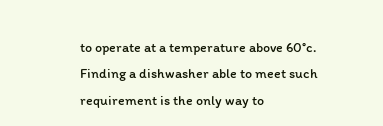to operate at a temperature above 60°c. Finding a dishwasher able to meet such requirement is the only way to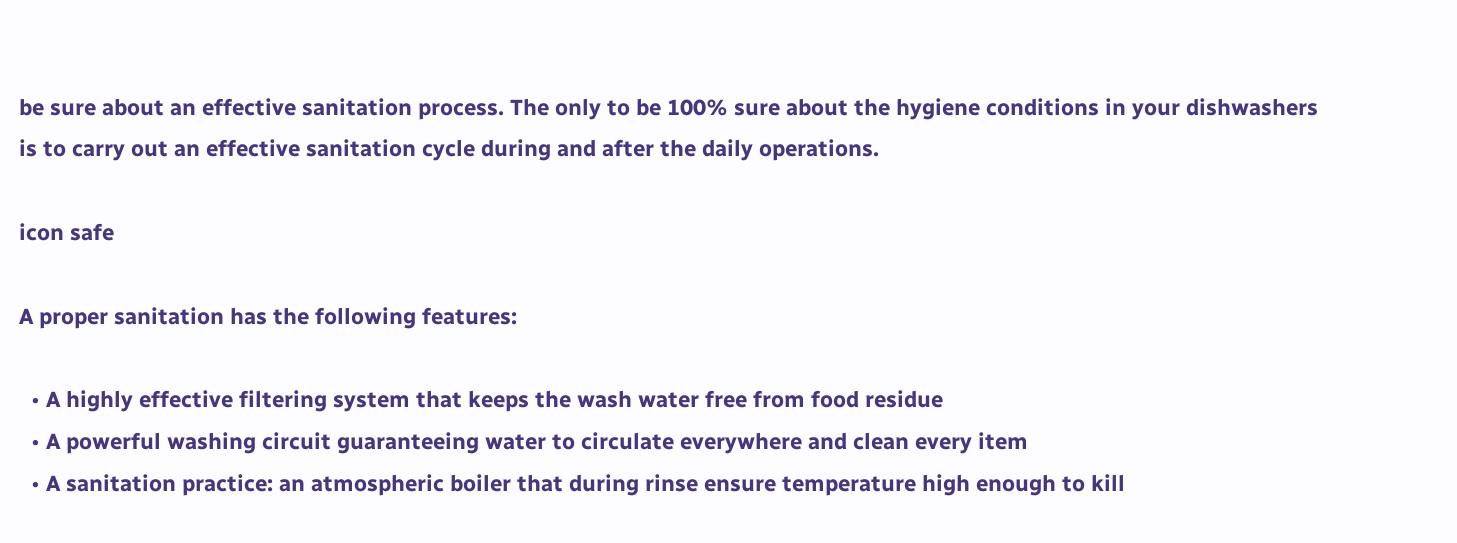be sure about an effective sanitation process. The only to be 100% sure about the hygiene conditions in your dishwashers is to carry out an effective sanitation cycle during and after the daily operations.

icon safe

A proper sanitation has the following features:

  • A highly effective filtering system that keeps the wash water free from food residue
  • A powerful washing circuit guaranteeing water to circulate everywhere and clean every item
  • A sanitation practice: an atmospheric boiler that during rinse ensure temperature high enough to kill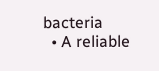bacteria
  • A reliable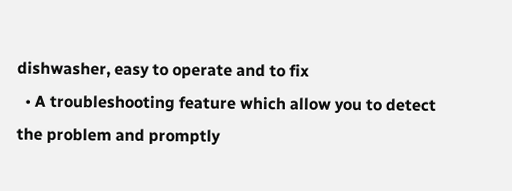dishwasher, easy to operate and to fix
  • A troubleshooting feature which allow you to detect the problem and promptly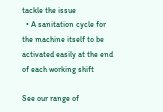tackle the issue
  • A sanitation cycle for the machine itself to be activated easily at the end of each working shift

See our range of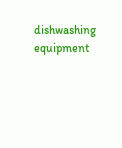dishwashing equipment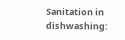Sanitation in dishwashing: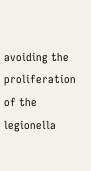avoiding the proliferation of the legionella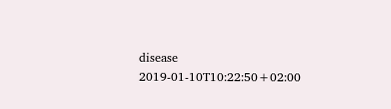disease 2019-01-10T10:22:50+02:00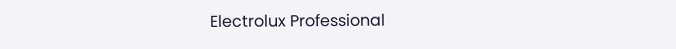Electrolux Professional